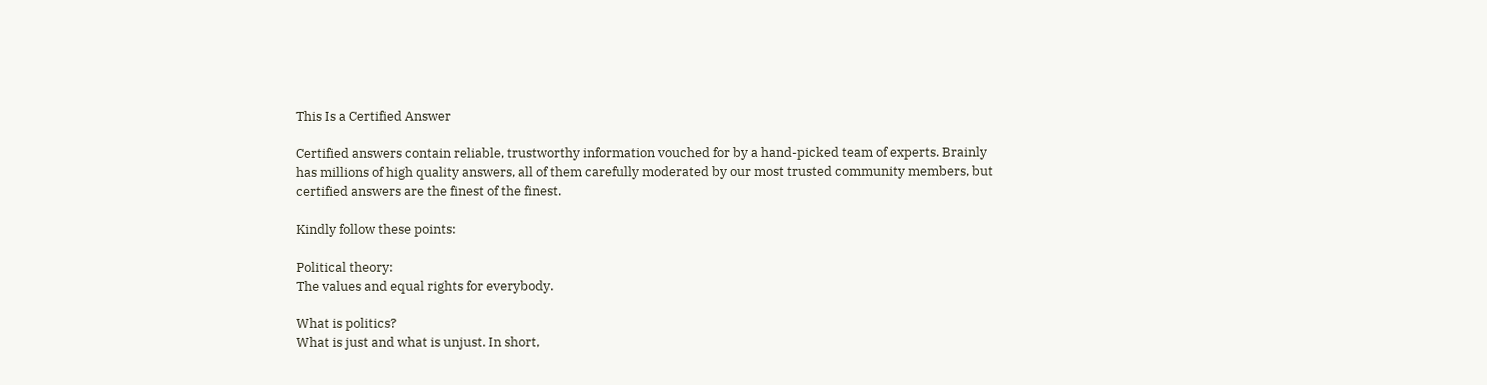This Is a Certified Answer

Certified answers contain reliable, trustworthy information vouched for by a hand-picked team of experts. Brainly has millions of high quality answers, all of them carefully moderated by our most trusted community members, but certified answers are the finest of the finest.

Kindly follow these points:

Political theory:
The values and equal rights for everybody.

What is politics?
What is just and what is unjust. In short,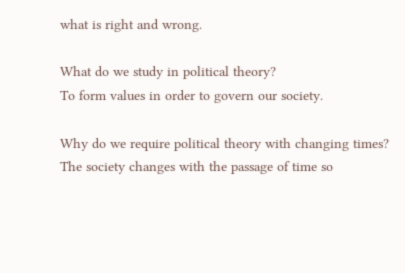what is right and wrong.

What do we study in political theory?
To form values in order to govern our society.

Why do we require political theory with changing times?
The society changes with the passage of time so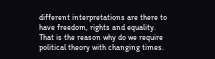different interpretations are there to have freedom, rights and equality. That is the reason why do we require political theory with changing times.